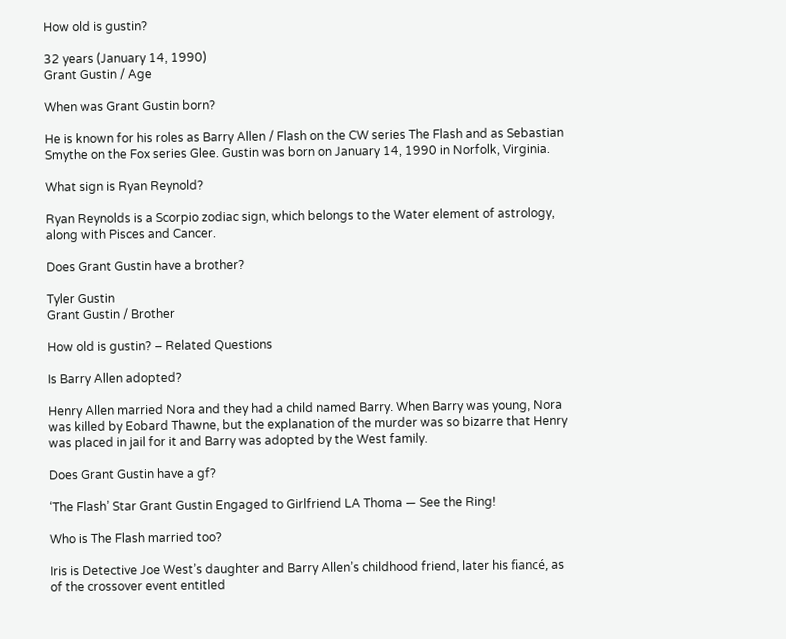How old is gustin?

32 years (January 14, 1990)
Grant Gustin / Age

When was Grant Gustin born?

He is known for his roles as Barry Allen / Flash on the CW series The Flash and as Sebastian Smythe on the Fox series Glee. Gustin was born on January 14, 1990 in Norfolk, Virginia.

What sign is Ryan Reynold?

Ryan Reynolds is a Scorpio zodiac sign, which belongs to the Water element of astrology, along with Pisces and Cancer.

Does Grant Gustin have a brother?

Tyler Gustin
Grant Gustin / Brother

How old is gustin? – Related Questions

Is Barry Allen adopted?

Henry Allen married Nora and they had a child named Barry. When Barry was young, Nora was killed by Eobard Thawne, but the explanation of the murder was so bizarre that Henry was placed in jail for it and Barry was adopted by the West family.

Does Grant Gustin have a gf?

‘The Flash’ Star Grant Gustin Engaged to Girlfriend LA Thoma — See the Ring!

Who is The Flash married too?

Iris is Detective Joe West’s daughter and Barry Allen’s childhood friend, later his fiancé, as of the crossover event entitled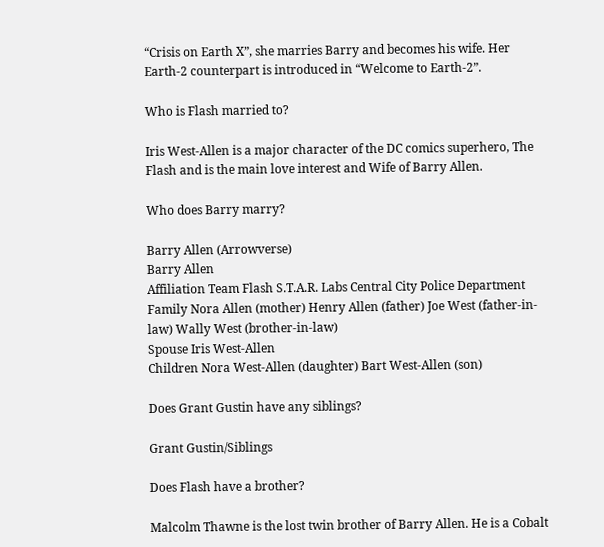“Crisis on Earth X”, she marries Barry and becomes his wife. Her Earth-2 counterpart is introduced in “Welcome to Earth-2”.

Who is Flash married to?

Iris West-Allen is a major character of the DC comics superhero, The Flash and is the main love interest and Wife of Barry Allen.

Who does Barry marry?

Barry Allen (Arrowverse)
Barry Allen
Affiliation Team Flash S.T.A.R. Labs Central City Police Department
Family Nora Allen (mother) Henry Allen (father) Joe West (father-in-law) Wally West (brother-in-law)
Spouse Iris West-Allen
Children Nora West-Allen (daughter) Bart West-Allen (son)

Does Grant Gustin have any siblings?

Grant Gustin/Siblings

Does Flash have a brother?

Malcolm Thawne is the lost twin brother of Barry Allen. He is a Cobalt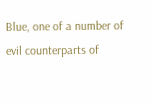Blue, one of a number of evil counterparts of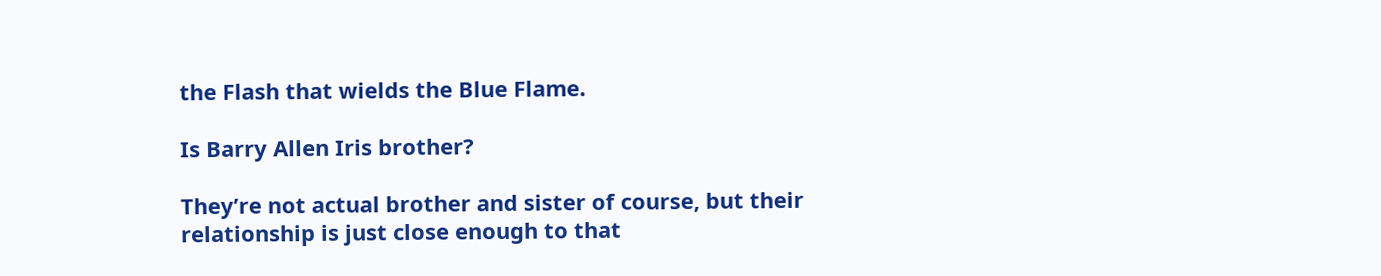the Flash that wields the Blue Flame.

Is Barry Allen Iris brother?

They’re not actual brother and sister of course, but their relationship is just close enough to that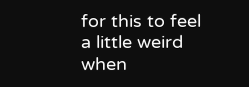for this to feel a little weird when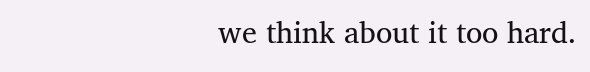we think about it too hard.